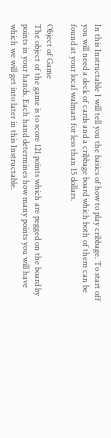In this Instructable I will tell you the basics of how to play cribbage. To start off you will need a deck of cards and a cribbage board which both of them can be found at your local walmart for less than 15 dollars.

Object of Game
The object of the game is to score 121 points which are pegged on the board by points in your hands. Each hand determines how many points you will have which we will get into later in this Instructable.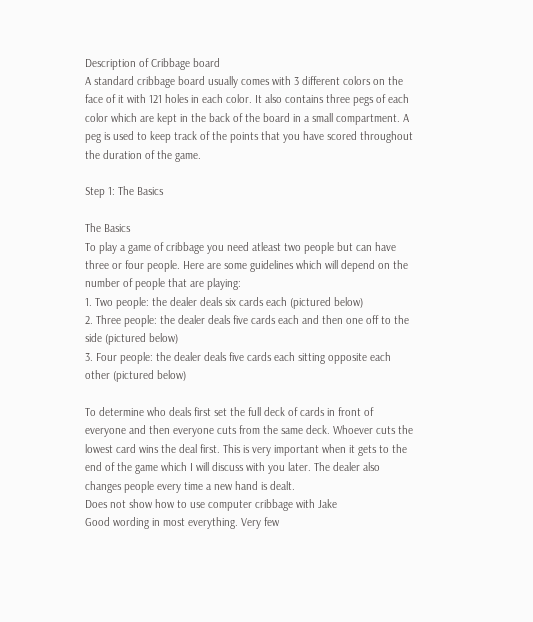Description of Cribbage board
A standard cribbage board usually comes with 3 different colors on the face of it with 121 holes in each color. It also contains three pegs of each color which are kept in the back of the board in a small compartment. A peg is used to keep track of the points that you have scored throughout the duration of the game.

Step 1: The Basics

The Basics
To play a game of cribbage you need atleast two people but can have three or four people. Here are some guidelines which will depend on the number of people that are playing:
1. Two people: the dealer deals six cards each (pictured below)
2. Three people: the dealer deals five cards each and then one off to the side (pictured below)
3. Four people: the dealer deals five cards each sitting opposite each other (pictured below)

To determine who deals first set the full deck of cards in front of everyone and then everyone cuts from the same deck. Whoever cuts the lowest card wins the deal first. This is very important when it gets to the end of the game which I will discuss with you later. The dealer also changes people every time a new hand is dealt.
Does not show how to use computer cribbage with Jake
Good wording in most everything. Very few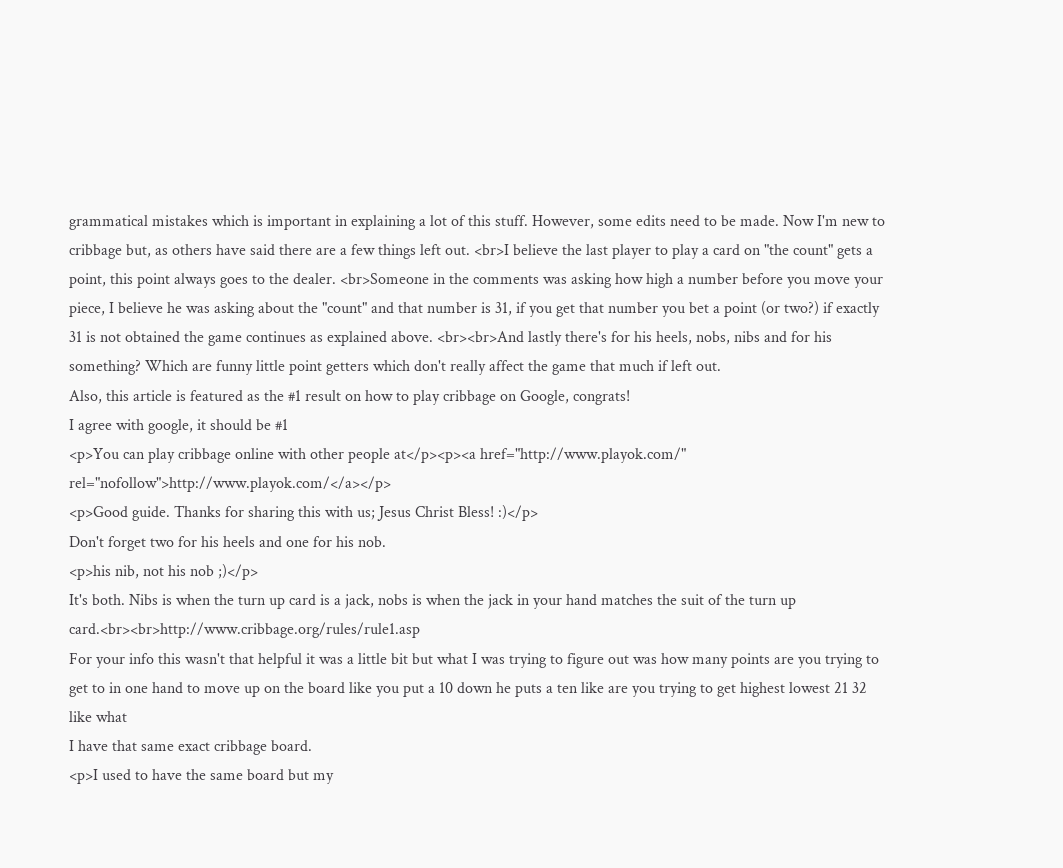grammatical mistakes which is important in explaining a lot of this stuff. However, some edits need to be made. Now I'm new to cribbage but, as others have said there are a few things left out. <br>I believe the last player to play a card on "the count" gets a point, this point always goes to the dealer. <br>Someone in the comments was asking how high a number before you move your piece, I believe he was asking about the "count" and that number is 31, if you get that number you bet a point (or two?) if exactly 31 is not obtained the game continues as explained above. <br><br>And lastly there's for his heels, nobs, nibs and for his something? Which are funny little point getters which don't really affect the game that much if left out.
Also, this article is featured as the #1 result on how to play cribbage on Google, congrats!
I agree with google, it should be #1
<p>You can play cribbage online with other people at</p><p><a href="http://www.playok.com/" rel="nofollow">http://www.playok.com/</a></p>
<p>Good guide. Thanks for sharing this with us; Jesus Christ Bless! :)</p>
Don't forget two for his heels and one for his nob.
<p>his nib, not his nob ;)</p>
It's both. Nibs is when the turn up card is a jack, nobs is when the jack in your hand matches the suit of the turn up card.<br><br>http://www.cribbage.org/rules/rule1.asp
For your info this wasn't that helpful it was a little bit but what I was trying to figure out was how many points are you trying to get to in one hand to move up on the board like you put a 10 down he puts a ten like are you trying to get highest lowest 21 32 like what
I have that same exact cribbage board.
<p>I used to have the same board but my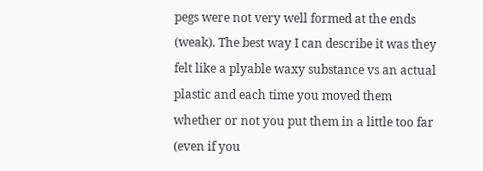pegs were not very well formed at the ends (weak). The best way I can describe it was they felt like a plyable waxy substance vs an actual plastic and each time you moved them whether or not you put them in a little too far (even if you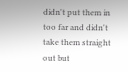didn't put them in too far and didn't take them straight out but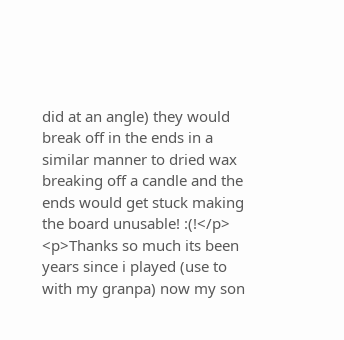did at an angle) they would break off in the ends in a similar manner to dried wax breaking off a candle and the ends would get stuck making the board unusable! :(!</p>
<p>Thanks so much its been years since i played (use to with my granpa) now my son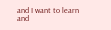and I want to learn and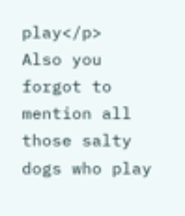play</p>
Also you forgot to mention all those salty dogs who play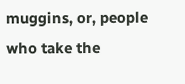muggins, or, people who take the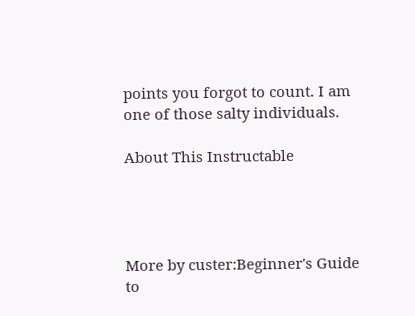points you forgot to count. I am one of those salty individuals.

About This Instructable




More by custer:Beginner's Guide to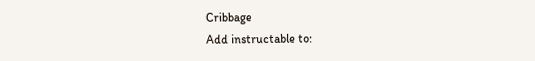Cribbage
Add instructable to: